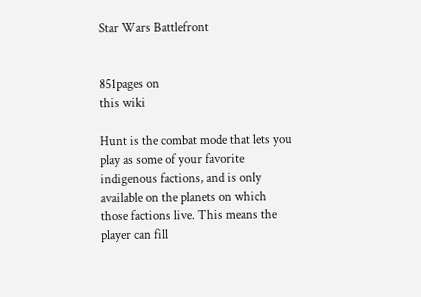Star Wars Battlefront


851pages on
this wiki

Hunt is the combat mode that lets you play as some of your favorite indigenous factions, and is only available on the planets on which those factions live. This means the player can fill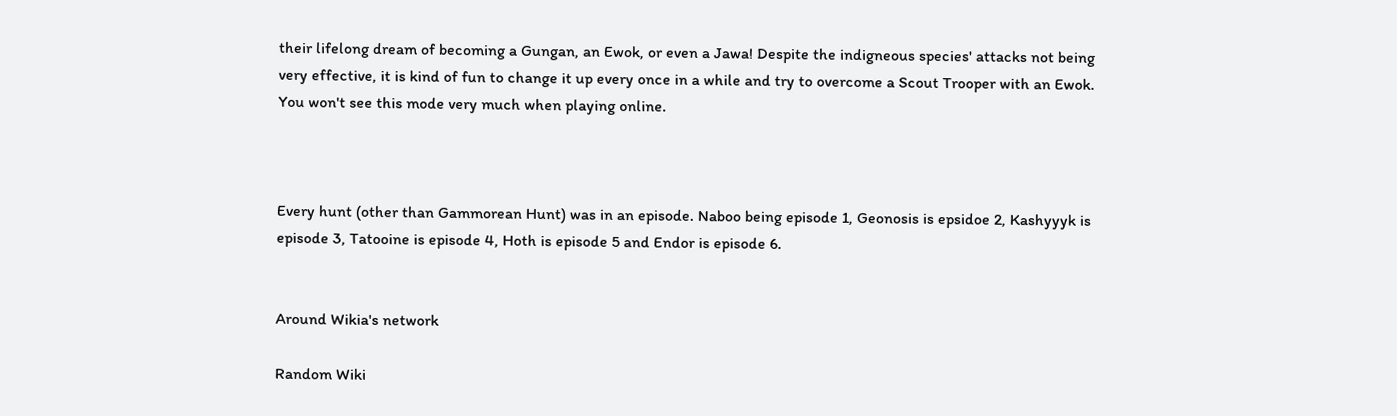their lifelong dream of becoming a Gungan, an Ewok, or even a Jawa! Despite the indigneous species' attacks not being very effective, it is kind of fun to change it up every once in a while and try to overcome a Scout Trooper with an Ewok. You won't see this mode very much when playing online.



Every hunt (other than Gammorean Hunt) was in an episode. Naboo being episode 1, Geonosis is epsidoe 2, Kashyyyk is episode 3, Tatooine is episode 4, Hoth is episode 5 and Endor is episode 6.


Around Wikia's network

Random Wiki